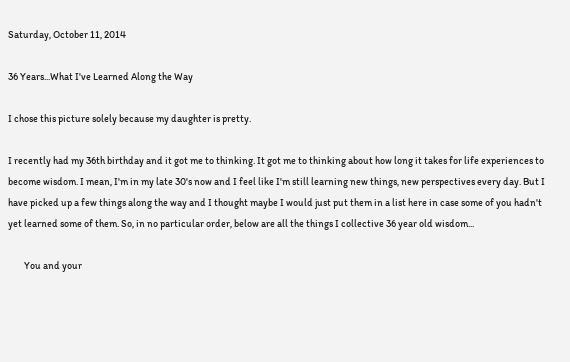Saturday, October 11, 2014

36 Years...What I've Learned Along the Way

I chose this picture solely because my daughter is pretty.

I recently had my 36th birthday and it got me to thinking. It got me to thinking about how long it takes for life experiences to become wisdom. I mean, I'm in my late 30's now and I feel like I'm still learning new things, new perspectives every day. But I have picked up a few things along the way and I thought maybe I would just put them in a list here in case some of you hadn't yet learned some of them. So, in no particular order, below are all the things I collective 36 year old wisdom...

        You and your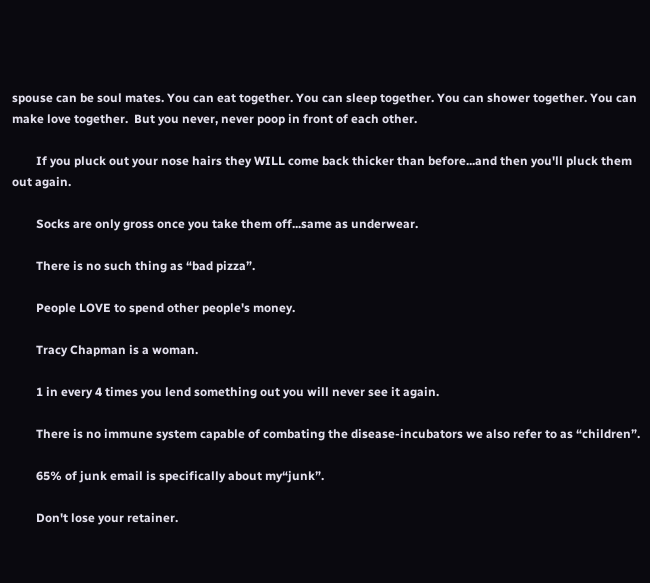spouse can be soul mates. You can eat together. You can sleep together. You can shower together. You can make love together.  But you never, never poop in front of each other.

        If you pluck out your nose hairs they WILL come back thicker than before...and then you'll pluck them out again.

        Socks are only gross once you take them off...same as underwear.

        There is no such thing as “bad pizza”.

        People LOVE to spend other people's money.

        Tracy Chapman is a woman.

        1 in every 4 times you lend something out you will never see it again.

        There is no immune system capable of combating the disease-incubators we also refer to as “children”.

        65% of junk email is specifically about my“junk”.

        Don't lose your retainer.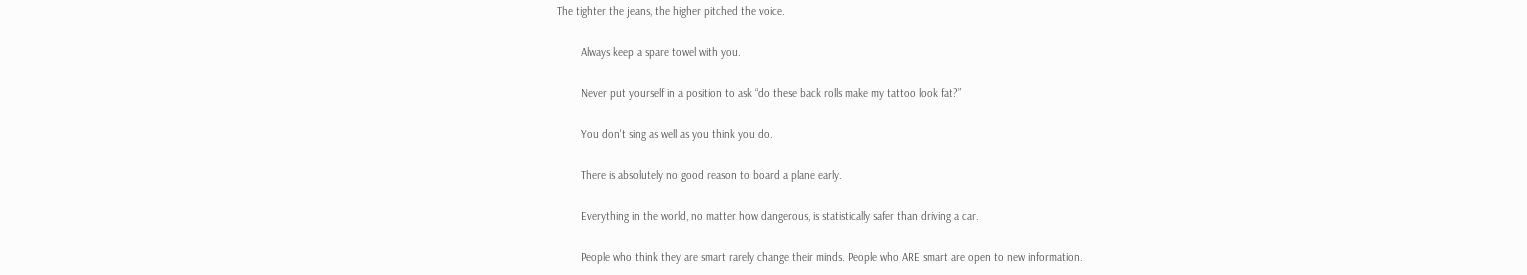The tighter the jeans, the higher pitched the voice.

        Always keep a spare towel with you.

        Never put yourself in a position to ask “do these back rolls make my tattoo look fat?”

        You don't sing as well as you think you do.

        There is absolutely no good reason to board a plane early.

        Everything in the world, no matter how dangerous, is statistically safer than driving a car.

        People who think they are smart rarely change their minds. People who ARE smart are open to new information.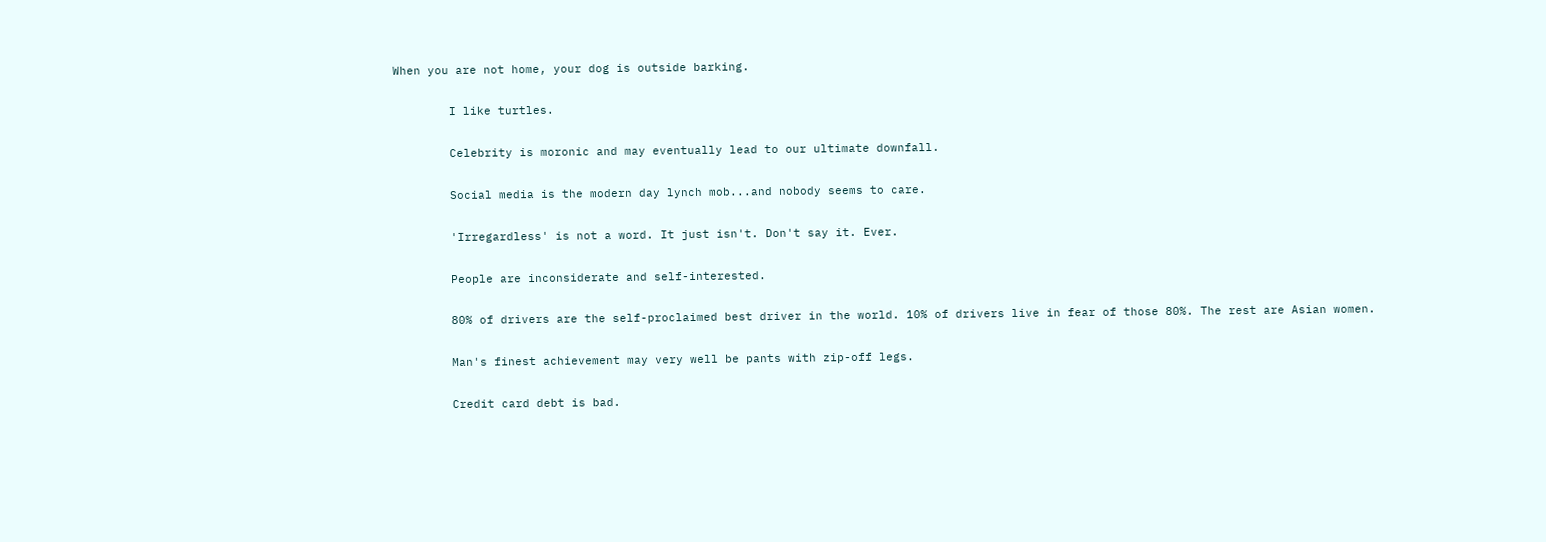When you are not home, your dog is outside barking.

        I like turtles.

        Celebrity is moronic and may eventually lead to our ultimate downfall.

        Social media is the modern day lynch mob...and nobody seems to care.

        'Irregardless' is not a word. It just isn't. Don't say it. Ever.

        People are inconsiderate and self-interested.

        80% of drivers are the self-proclaimed best driver in the world. 10% of drivers live in fear of those 80%. The rest are Asian women.

        Man's finest achievement may very well be pants with zip-off legs.

        Credit card debt is bad.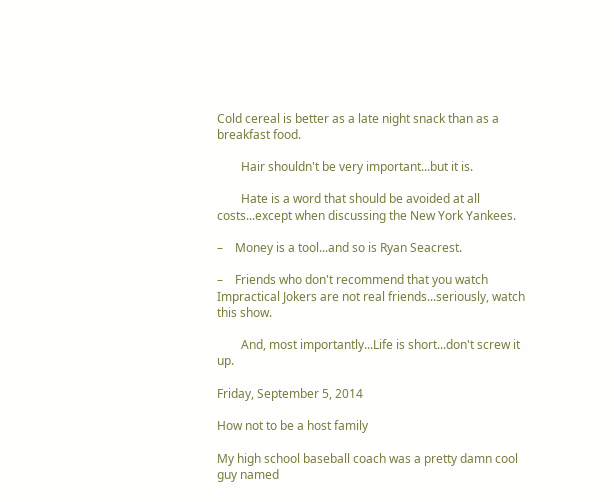Cold cereal is better as a late night snack than as a breakfast food.

        Hair shouldn't be very important...but it is.

        Hate is a word that should be avoided at all costs...except when discussing the New York Yankees.

–    Money is a tool...and so is Ryan Seacrest.

–    Friends who don't recommend that you watch Impractical Jokers are not real friends...seriously, watch this show.

        And, most importantly...Life is short...don't screw it up.

Friday, September 5, 2014

How not to be a host family

My high school baseball coach was a pretty damn cool guy named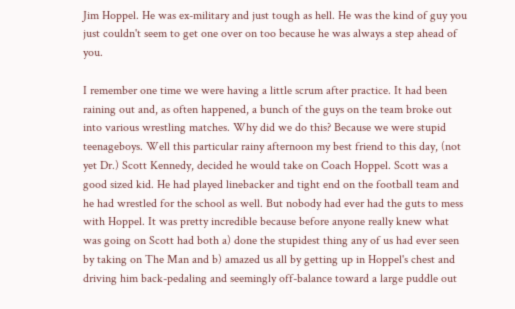Jim Hoppel. He was ex-military and just tough as hell. He was the kind of guy you just couldn't seem to get one over on too because he was always a step ahead of you.

I remember one time we were having a little scrum after practice. It had been raining out and, as often happened, a bunch of the guys on the team broke out into various wrestling matches. Why did we do this? Because we were stupid teenageboys. Well this particular rainy afternoon my best friend to this day, (not yet Dr.) Scott Kennedy, decided he would take on Coach Hoppel. Scott was a good sized kid. He had played linebacker and tight end on the football team and he had wrestled for the school as well. But nobody had ever had the guts to mess with Hoppel. It was pretty incredible because before anyone really knew what was going on Scott had both a) done the stupidest thing any of us had ever seen by taking on The Man and b) amazed us all by getting up in Hoppel's chest and driving him back-pedaling and seemingly off-balance toward a large puddle out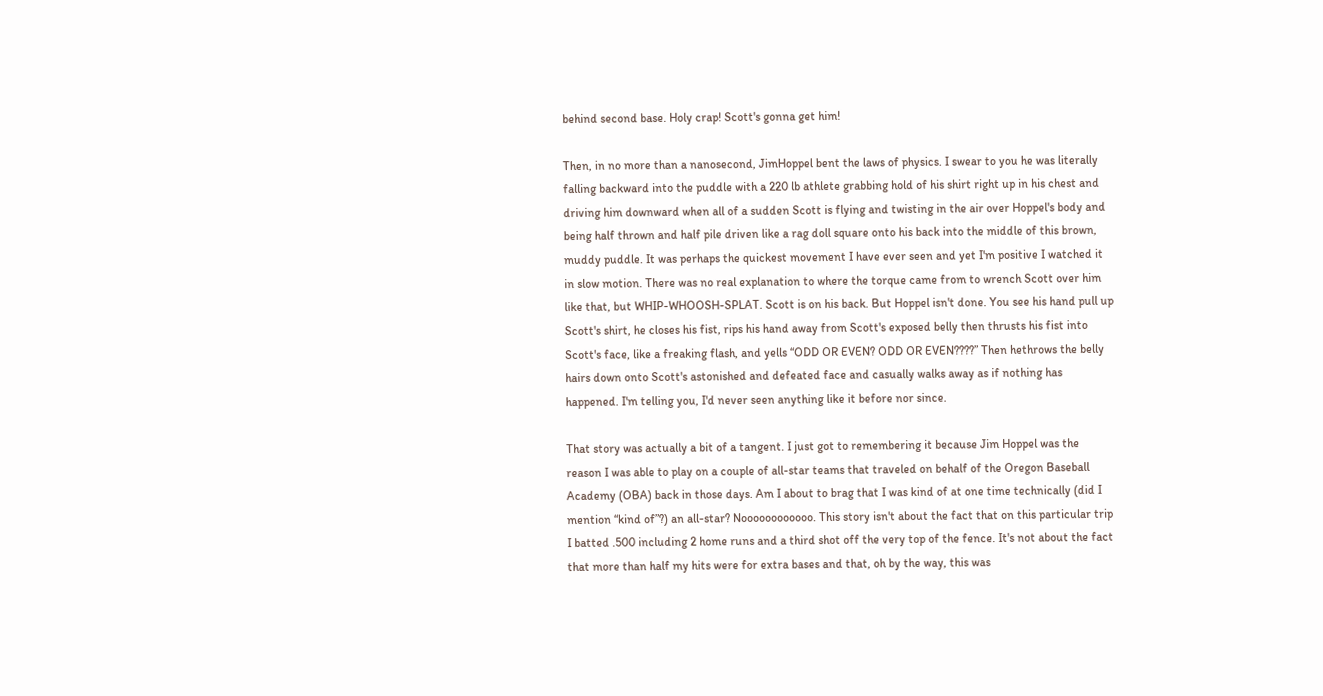behind second base. Holy crap! Scott's gonna get him!

Then, in no more than a nanosecond, JimHoppel bent the laws of physics. I swear to you he was literally falling backward into the puddle with a 220 lb athlete grabbing hold of his shirt right up in his chest and driving him downward when all of a sudden Scott is flying and twisting in the air over Hoppel's body and being half thrown and half pile driven like a rag doll square onto his back into the middle of this brown, muddy puddle. It was perhaps the quickest movement I have ever seen and yet I'm positive I watched it in slow motion. There was no real explanation to where the torque came from to wrench Scott over him like that, but WHIP-WHOOSH-SPLAT. Scott is on his back. But Hoppel isn't done. You see his hand pull up Scott's shirt, he closes his fist, rips his hand away from Scott's exposed belly then thrusts his fist into Scott's face, like a freaking flash, and yells “ODD OR EVEN? ODD OR EVEN????” Then hethrows the belly hairs down onto Scott's astonished and defeated face and casually walks away as if nothing has happened. I'm telling you, I'd never seen anything like it before nor since.

That story was actually a bit of a tangent. I just got to remembering it because Jim Hoppel was the reason I was able to play on a couple of all-star teams that traveled on behalf of the Oregon Baseball Academy (OBA) back in those days. Am I about to brag that I was kind of at one time technically (did I mention “kind of”?) an all-star? Noooooooooooo. This story isn't about the fact that on this particular trip I batted .500 including 2 home runs and a third shot off the very top of the fence. It's not about the fact that more than half my hits were for extra bases and that, oh by the way, this was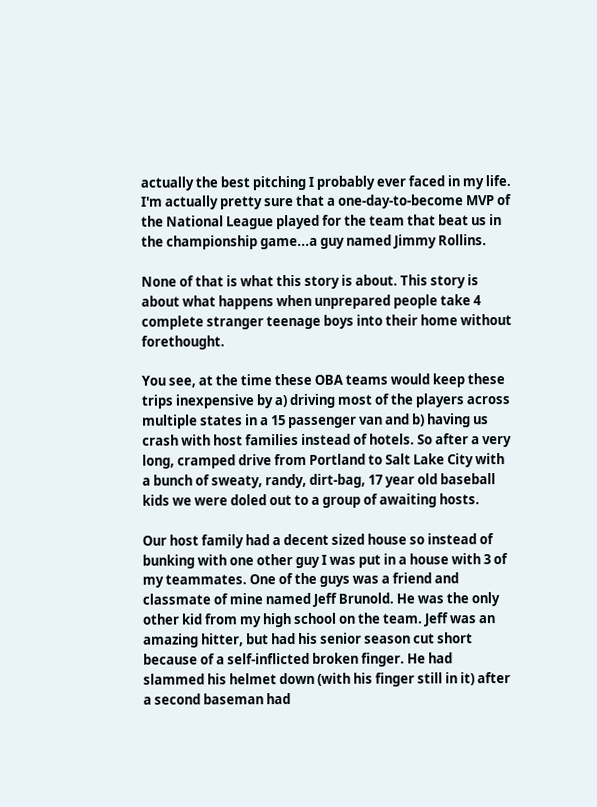actually the best pitching I probably ever faced in my life. I'm actually pretty sure that a one-day-to-become MVP of the National League played for the team that beat us in the championship game...a guy named Jimmy Rollins.

None of that is what this story is about. This story is about what happens when unprepared people take 4 complete stranger teenage boys into their home without forethought.

You see, at the time these OBA teams would keep these trips inexpensive by a) driving most of the players across multiple states in a 15 passenger van and b) having us crash with host families instead of hotels. So after a very long, cramped drive from Portland to Salt Lake City with a bunch of sweaty, randy, dirt-bag, 17 year old baseball kids we were doled out to a group of awaiting hosts.

Our host family had a decent sized house so instead of bunking with one other guy I was put in a house with 3 of my teammates. One of the guys was a friend and classmate of mine named Jeff Brunold. He was the only other kid from my high school on the team. Jeff was an amazing hitter, but had his senior season cut short because of a self-inflicted broken finger. He had slammed his helmet down (with his finger still in it) after a second baseman had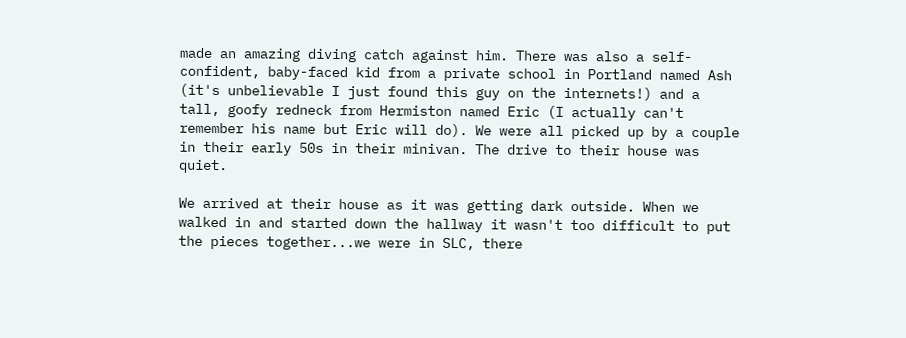made an amazing diving catch against him. There was also a self-confident, baby-faced kid from a private school in Portland named Ash (it's unbelievable I just found this guy on the internets!) and a tall, goofy redneck from Hermiston named Eric (I actually can't remember his name but Eric will do). We were all picked up by a couple in their early 50s in their minivan. The drive to their house was quiet.

We arrived at their house as it was getting dark outside. When we walked in and started down the hallway it wasn't too difficult to put the pieces together...we were in SLC, there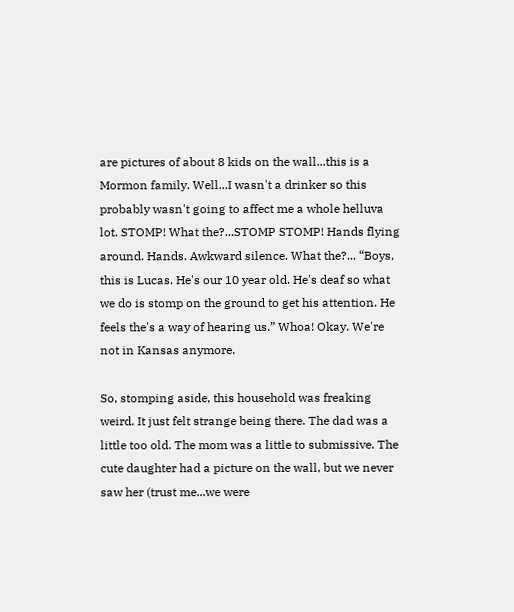are pictures of about 8 kids on the wall...this is a Mormon family. Well...I wasn't a drinker so this probably wasn't going to affect me a whole helluva lot. STOMP! What the?...STOMP STOMP! Hands flying around. Hands. Awkward silence. What the?... “Boys, this is Lucas. He's our 10 year old. He's deaf so what we do is stomp on the ground to get his attention. He feels the's a way of hearing us.” Whoa! Okay. We're not in Kansas anymore.

So, stomping aside, this household was freaking weird. It just felt strange being there. The dad was a little too old. The mom was a little to submissive. The cute daughter had a picture on the wall, but we never saw her (trust me...we were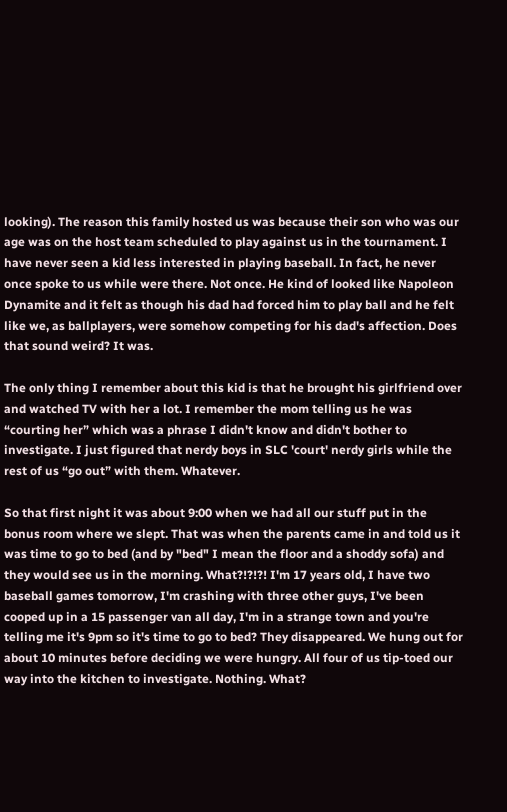looking). The reason this family hosted us was because their son who was our age was on the host team scheduled to play against us in the tournament. I have never seen a kid less interested in playing baseball. In fact, he never once spoke to us while were there. Not once. He kind of looked like Napoleon Dynamite and it felt as though his dad had forced him to play ball and he felt like we, as ballplayers, were somehow competing for his dad's affection. Does that sound weird? It was.

The only thing I remember about this kid is that he brought his girlfriend over and watched TV with her a lot. I remember the mom telling us he was “courting her” which was a phrase I didn't know and didn't bother to investigate. I just figured that nerdy boys in SLC 'court' nerdy girls while the rest of us “go out” with them. Whatever.

So that first night it was about 9:00 when we had all our stuff put in the bonus room where we slept. That was when the parents came in and told us it was time to go to bed (and by "bed" I mean the floor and a shoddy sofa) and they would see us in the morning. What?!?!?! I'm 17 years old, I have two baseball games tomorrow, I'm crashing with three other guys, I've been cooped up in a 15 passenger van all day, I'm in a strange town and you're telling me it's 9pm so it's time to go to bed? They disappeared. We hung out for about 10 minutes before deciding we were hungry. All four of us tip-toed our way into the kitchen to investigate. Nothing. What?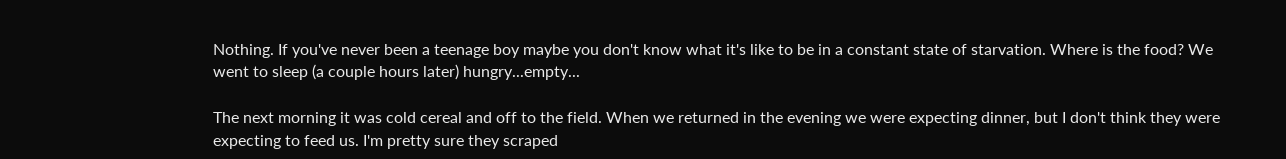Nothing. If you've never been a teenage boy maybe you don't know what it's like to be in a constant state of starvation. Where is the food? We went to sleep (a couple hours later) hungry...empty...

The next morning it was cold cereal and off to the field. When we returned in the evening we were expecting dinner, but I don't think they were expecting to feed us. I'm pretty sure they scraped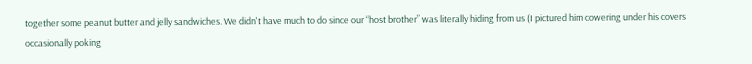together some peanut butter and jelly sandwiches. We didn't have much to do since our “host brother” was literally hiding from us (I pictured him cowering under his covers occasionally poking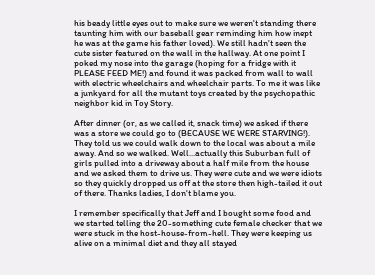his beady little eyes out to make sure we weren't standing there taunting him with our baseball gear reminding him how inept he was at the game his father loved). We still hadn't seen the cute sister featured on the wall in the hallway. At one point I poked my nose into the garage (hoping for a fridge with it PLEASE FEED ME!) and found it was packed from wall to wall with electric wheelchairs and wheelchair parts. To me it was like a junkyard for all the mutant toys created by the psychopathic neighbor kid in Toy Story.

After dinner (or, as we called it, snack time) we asked if there was a store we could go to (BECAUSE WE WERE STARVING!). They told us we could walk down to the local was about a mile away. And so we walked. Well...actually this Suburban full of girls pulled into a driveway about a half mile from the house and we asked them to drive us. They were cute and we were idiots so they quickly dropped us off at the store then high-tailed it out of there. Thanks ladies, I don't blame you.

I remember specifically that Jeff and I bought some food and we started telling the 20-something cute female checker that we were stuck in the host-house-from-hell. They were keeping us alive on a minimal diet and they all stayed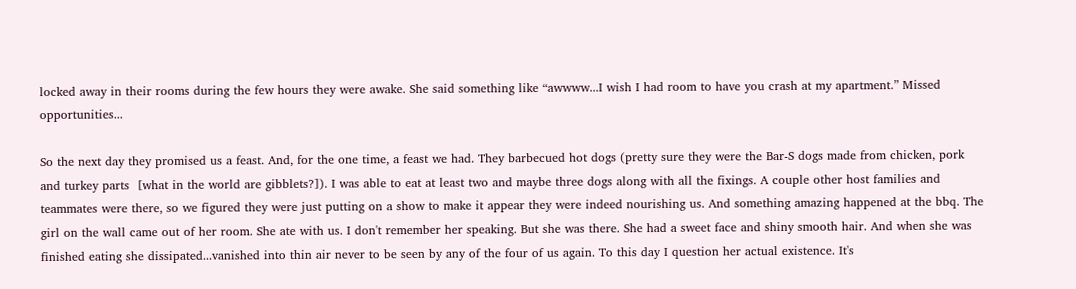locked away in their rooms during the few hours they were awake. She said something like “awwww...I wish I had room to have you crash at my apartment.” Missed opportunities...

So the next day they promised us a feast. And, for the one time, a feast we had. They barbecued hot dogs (pretty sure they were the Bar-S dogs made from chicken, pork and turkey parts  [what in the world are gibblets?]). I was able to eat at least two and maybe three dogs along with all the fixings. A couple other host families and teammates were there, so we figured they were just putting on a show to make it appear they were indeed nourishing us. And something amazing happened at the bbq. The girl on the wall came out of her room. She ate with us. I don't remember her speaking. But she was there. She had a sweet face and shiny smooth hair. And when she was finished eating she dissipated...vanished into thin air never to be seen by any of the four of us again. To this day I question her actual existence. It's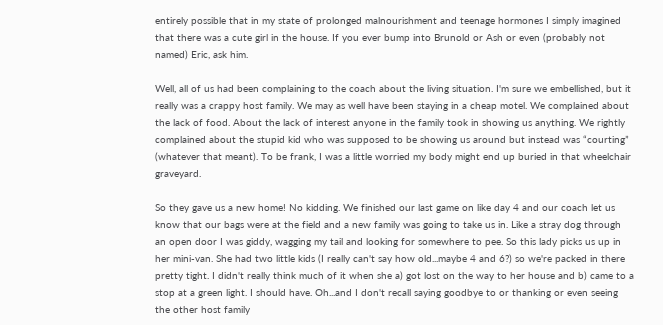entirely possible that in my state of prolonged malnourishment and teenage hormones I simply imagined that there was a cute girl in the house. If you ever bump into Brunold or Ash or even (probably not named) Eric, ask him.

Well, all of us had been complaining to the coach about the living situation. I'm sure we embellished, but it really was a crappy host family. We may as well have been staying in a cheap motel. We complained about the lack of food. About the lack of interest anyone in the family took in showing us anything. We rightly complained about the stupid kid who was supposed to be showing us around but instead was “courting” (whatever that meant). To be frank, I was a little worried my body might end up buried in that wheelchair graveyard.

So they gave us a new home! No kidding. We finished our last game on like day 4 and our coach let us know that our bags were at the field and a new family was going to take us in. Like a stray dog through an open door I was giddy, wagging my tail and looking for somewhere to pee. So this lady picks us up in her mini-van. She had two little kids (I really can't say how old...maybe 4 and 6?) so we're packed in there pretty tight. I didn't really think much of it when she a) got lost on the way to her house and b) came to a stop at a green light. I should have. Oh...and I don't recall saying goodbye to or thanking or even seeing the other host family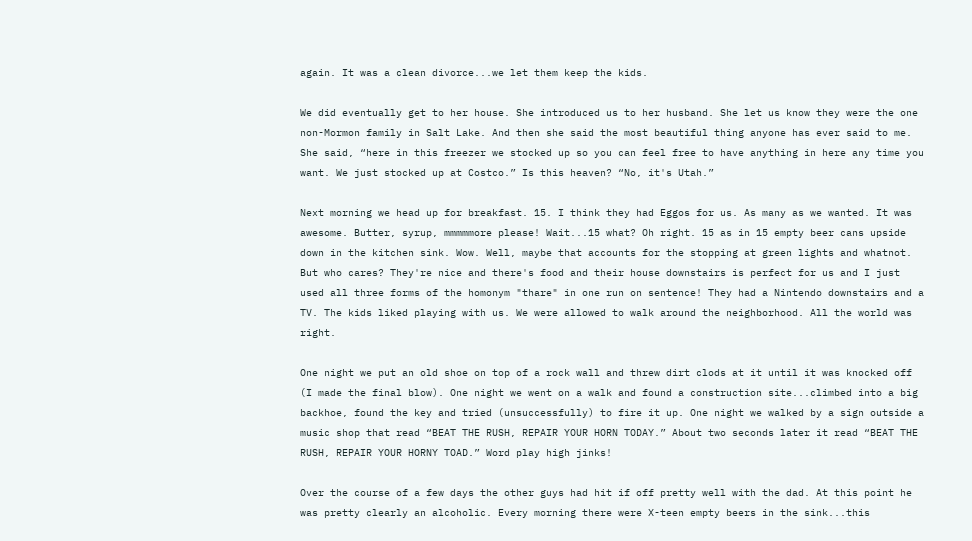again. It was a clean divorce...we let them keep the kids.

We did eventually get to her house. She introduced us to her husband. She let us know they were the one non-Mormon family in Salt Lake. And then she said the most beautiful thing anyone has ever said to me. She said, “here in this freezer we stocked up so you can feel free to have anything in here any time you want. We just stocked up at Costco.” Is this heaven? “No, it's Utah.”

Next morning we head up for breakfast. 15. I think they had Eggos for us. As many as we wanted. It was awesome. Butter, syrup, mmmmmore please! Wait...15 what? Oh right. 15 as in 15 empty beer cans upside down in the kitchen sink. Wow. Well, maybe that accounts for the stopping at green lights and whatnot. But who cares? They're nice and there's food and their house downstairs is perfect for us and I just used all three forms of the homonym "thare" in one run on sentence! They had a Nintendo downstairs and a TV. The kids liked playing with us. We were allowed to walk around the neighborhood. All the world was right.

One night we put an old shoe on top of a rock wall and threw dirt clods at it until it was knocked off (I made the final blow). One night we went on a walk and found a construction site...climbed into a big backhoe, found the key and tried (unsuccessfully) to fire it up. One night we walked by a sign outside a music shop that read “BEAT THE RUSH, REPAIR YOUR HORN TODAY.” About two seconds later it read “BEAT THE RUSH, REPAIR YOUR HORNY TOAD.” Word play high jinks!

Over the course of a few days the other guys had hit if off pretty well with the dad. At this point he was pretty clearly an alcoholic. Every morning there were X-teen empty beers in the sink...this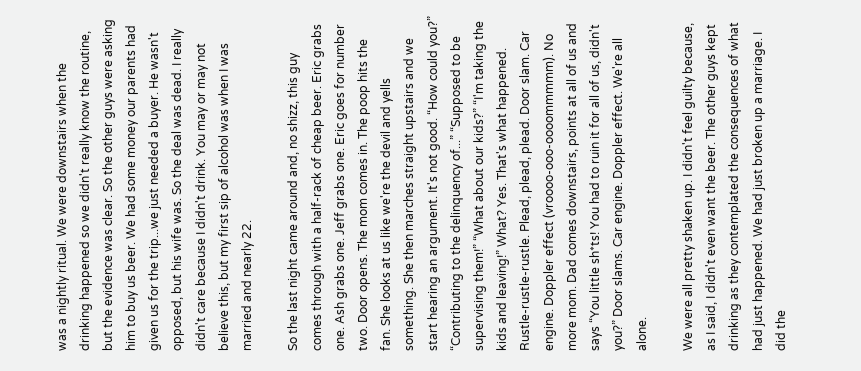was a nightly ritual. We were downstairs when the drinking happened so we didn't really know the routine, but the evidence was clear. So the other guys were asking him to buy us beer. We had some money our parents had given us for the trip...we just needed a buyer. He wasn't opposed, but his wife was. So the deal was dead. I really didn't care because I didn't drink. You may or may not believe this, but my first sip of alcohol was when I was married and nearly 22.

So the last night came around and, no shizz, this guy comes through with a half-rack of cheap beer. Eric grabs one. Ash grabs one. Jeff grabs one. Eric goes for number two. Door opens. The mom comes in. The poop hits the fan. She looks at us like we're the devil and yells something. She then marches straight upstairs and we start hearing an argument. It's not good. “How could you?” “Contributing to the delinquency of...” “Supposed to be supervising them!” “What about our kids?” “I'm taking the kids and leaving!” What? Yes. That's what happened. Rustle-rustle-rustle. Plead, plead, plead. Door slam. Car engine. Doppler effect (vroooo-ooo-oooommmmm). No more mom. Dad comes downstairs, points at all of us and says “You little sh*ts! You had to ruin it for all of us, didn't you?” Door slams. Car engine. Doppler effect. We're all alone.

We were all pretty shaken up. I didn't feel guilty because, as I said, I didn't even want the beer. The other guys kept drinking as they contemplated the consequences of what had just happened. We had just broken up a marriage. I did the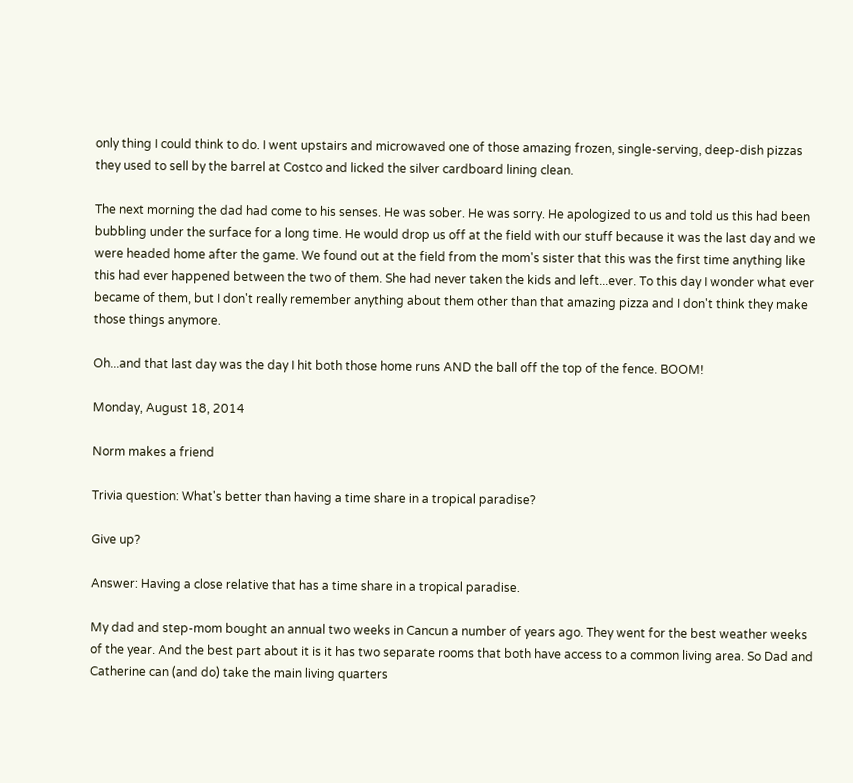only thing I could think to do. I went upstairs and microwaved one of those amazing frozen, single-serving, deep-dish pizzas they used to sell by the barrel at Costco and licked the silver cardboard lining clean.

The next morning the dad had come to his senses. He was sober. He was sorry. He apologized to us and told us this had been bubbling under the surface for a long time. He would drop us off at the field with our stuff because it was the last day and we were headed home after the game. We found out at the field from the mom's sister that this was the first time anything like this had ever happened between the two of them. She had never taken the kids and left...ever. To this day I wonder what ever became of them, but I don't really remember anything about them other than that amazing pizza and I don't think they make those things anymore.

Oh...and that last day was the day I hit both those home runs AND the ball off the top of the fence. BOOM!

Monday, August 18, 2014

Norm makes a friend

Trivia question: What's better than having a time share in a tropical paradise?

Give up?

Answer: Having a close relative that has a time share in a tropical paradise.

My dad and step-mom bought an annual two weeks in Cancun a number of years ago. They went for the best weather weeks of the year. And the best part about it is it has two separate rooms that both have access to a common living area. So Dad and Catherine can (and do) take the main living quarters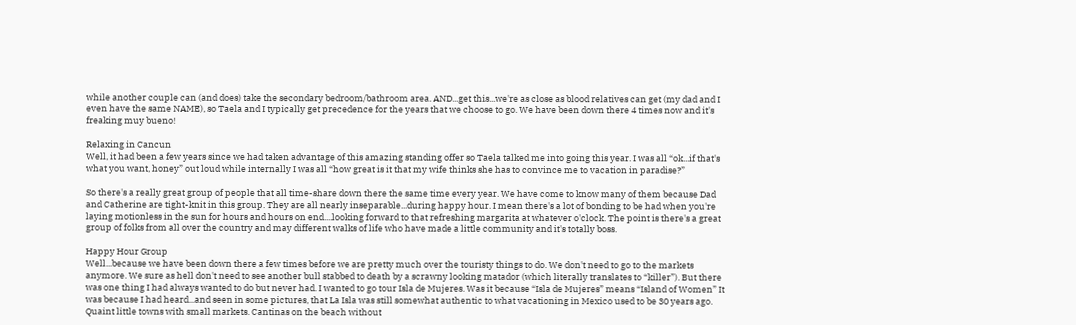while another couple can (and does) take the secondary bedroom/bathroom area. AND...get this...we're as close as blood relatives can get (my dad and I even have the same NAME), so Taela and I typically get precedence for the years that we choose to go. We have been down there 4 times now and it's freaking muy bueno!

Relaxing in Cancun
Well, it had been a few years since we had taken advantage of this amazing standing offer so Taela talked me into going this year. I was all “ok...if that's what you want, honey” out loud while internally I was all “how great is it that my wife thinks she has to convince me to vacation in paradise?”

So there's a really great group of people that all time-share down there the same time every year. We have come to know many of them because Dad and Catherine are tight-knit in this group. They are all nearly inseparable...during happy hour. I mean there's a lot of bonding to be had when you're laying motionless in the sun for hours and hours on end....looking forward to that refreshing margarita at whatever o'clock. The point is there's a great group of folks from all over the country and may different walks of life who have made a little community and it's totally boss.

Happy Hour Group
Well...because we have been down there a few times before we are pretty much over the touristy things to do. We don't need to go to the markets anymore. We sure as hell don't need to see another bull stabbed to death by a scrawny looking matador (which literally translates to “killer”). But there was one thing I had always wanted to do but never had. I wanted to go tour Isla de Mujeres. Was it because “Isla de Mujeres” means “Island of Women” It was because I had heard...and seen in some pictures, that La Isla was still somewhat authentic to what vacationing in Mexico used to be 30 years ago. Quaint little towns with small markets. Cantinas on the beach without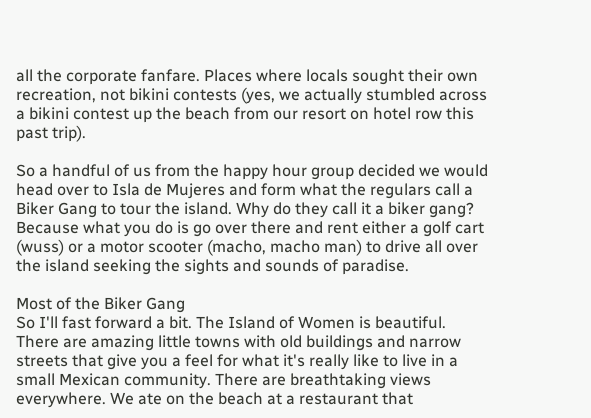all the corporate fanfare. Places where locals sought their own recreation, not bikini contests (yes, we actually stumbled across a bikini contest up the beach from our resort on hotel row this past trip).

So a handful of us from the happy hour group decided we would head over to Isla de Mujeres and form what the regulars call a Biker Gang to tour the island. Why do they call it a biker gang? Because what you do is go over there and rent either a golf cart (wuss) or a motor scooter (macho, macho man) to drive all over the island seeking the sights and sounds of paradise.

Most of the Biker Gang
So I'll fast forward a bit. The Island of Women is beautiful. There are amazing little towns with old buildings and narrow streets that give you a feel for what it's really like to live in a small Mexican community. There are breathtaking views everywhere. We ate on the beach at a restaurant that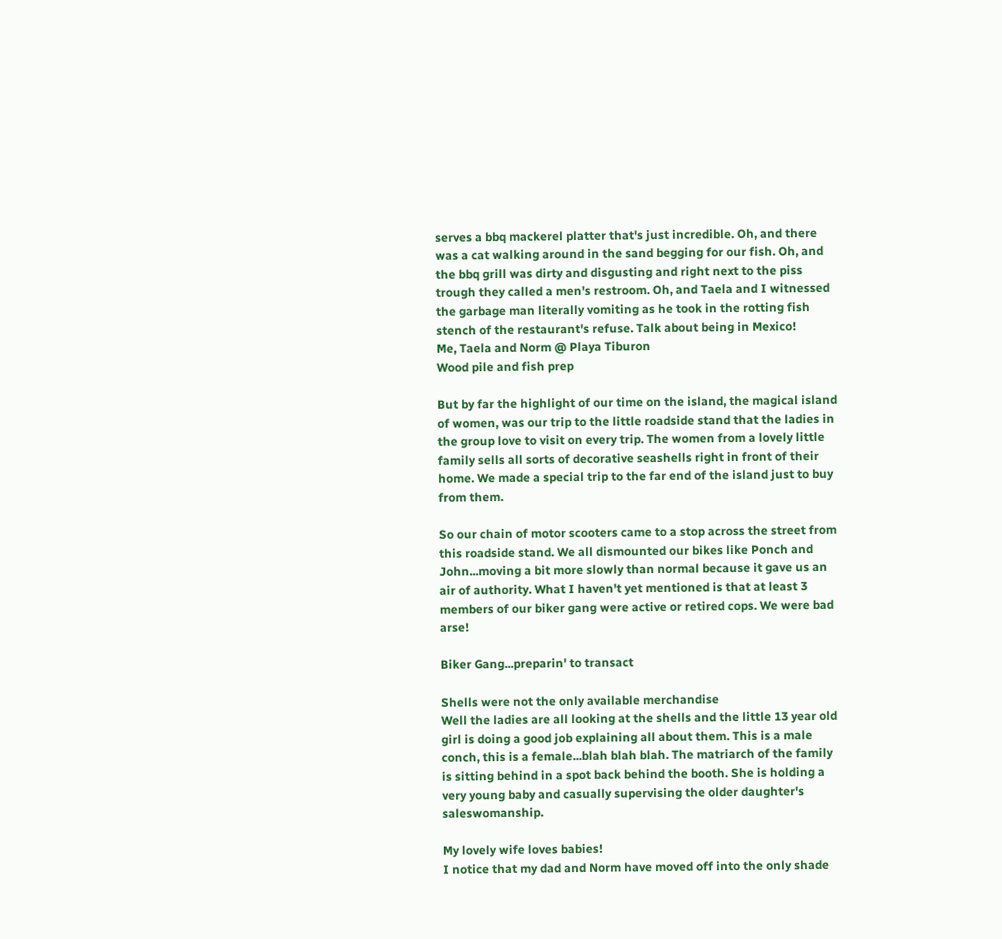serves a bbq mackerel platter that's just incredible. Oh, and there was a cat walking around in the sand begging for our fish. Oh, and the bbq grill was dirty and disgusting and right next to the piss trough they called a men's restroom. Oh, and Taela and I witnessed the garbage man literally vomiting as he took in the rotting fish stench of the restaurant's refuse. Talk about being in Mexico!
Me, Taela and Norm @ Playa Tiburon
Wood pile and fish prep

But by far the highlight of our time on the island, the magical island of women, was our trip to the little roadside stand that the ladies in the group love to visit on every trip. The women from a lovely little family sells all sorts of decorative seashells right in front of their home. We made a special trip to the far end of the island just to buy from them.

So our chain of motor scooters came to a stop across the street from this roadside stand. We all dismounted our bikes like Ponch and John...moving a bit more slowly than normal because it gave us an air of authority. What I haven't yet mentioned is that at least 3 members of our biker gang were active or retired cops. We were bad arse!

Biker Gang...preparin' to transact

Shells were not the only available merchandise
Well the ladies are all looking at the shells and the little 13 year old girl is doing a good job explaining all about them. This is a male conch, this is a female...blah blah blah. The matriarch of the family is sitting behind in a spot back behind the booth. She is holding a very young baby and casually supervising the older daughter's saleswomanship.

My lovely wife loves babies!
I notice that my dad and Norm have moved off into the only shade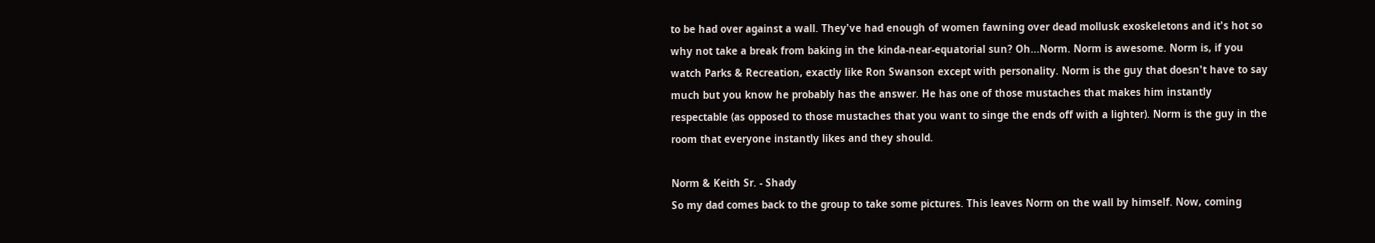to be had over against a wall. They've had enough of women fawning over dead mollusk exoskeletons and it's hot so why not take a break from baking in the kinda-near-equatorial sun? Oh...Norm. Norm is awesome. Norm is, if you watch Parks & Recreation, exactly like Ron Swanson except with personality. Norm is the guy that doesn't have to say much but you know he probably has the answer. He has one of those mustaches that makes him instantly respectable (as opposed to those mustaches that you want to singe the ends off with a lighter). Norm is the guy in the room that everyone instantly likes and they should.

Norm & Keith Sr. - Shady
So my dad comes back to the group to take some pictures. This leaves Norm on the wall by himself. Now, coming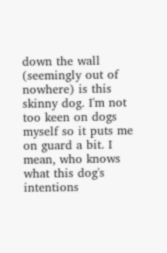down the wall (seemingly out of nowhere) is this skinny dog. I'm not too keen on dogs myself so it puts me on guard a bit. I mean, who knows what this dog's intentions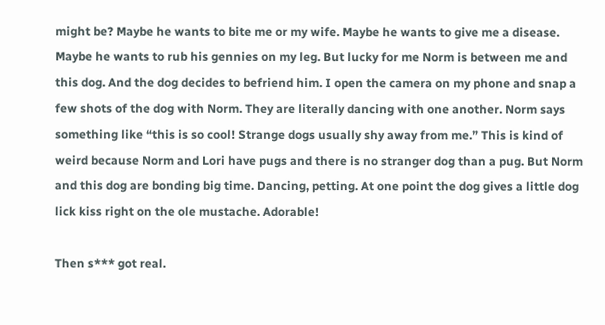might be? Maybe he wants to bite me or my wife. Maybe he wants to give me a disease. Maybe he wants to rub his gennies on my leg. But lucky for me Norm is between me and this dog. And the dog decides to befriend him. I open the camera on my phone and snap a few shots of the dog with Norm. They are literally dancing with one another. Norm says something like “this is so cool! Strange dogs usually shy away from me.” This is kind of weird because Norm and Lori have pugs and there is no stranger dog than a pug. But Norm and this dog are bonding big time. Dancing, petting. At one point the dog gives a little dog lick kiss right on the ole mustache. Adorable!

Then s*** got real.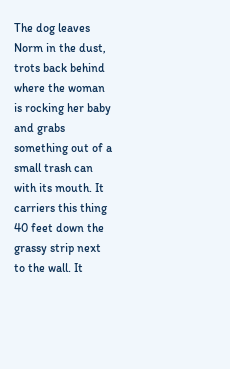The dog leaves Norm in the dust, trots back behind where the woman is rocking her baby and grabs something out of a small trash can with its mouth. It carriers this thing 40 feet down the grassy strip next to the wall. It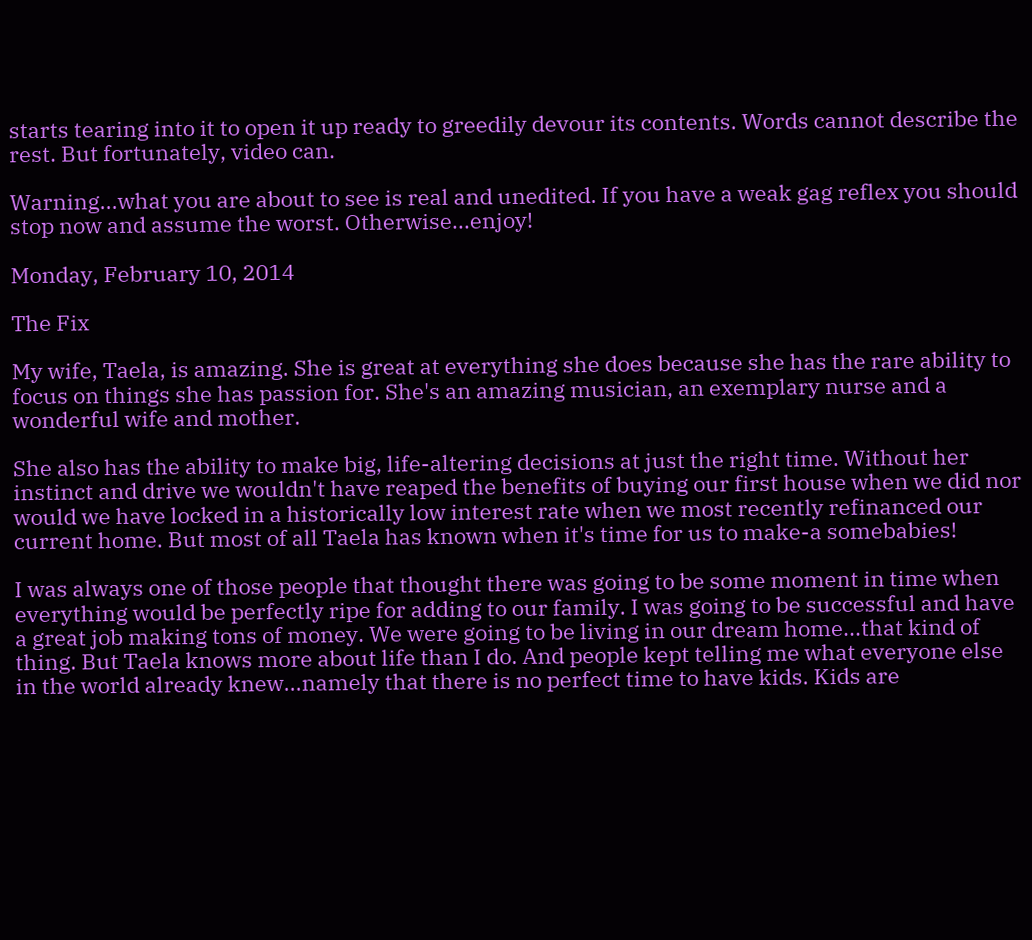starts tearing into it to open it up ready to greedily devour its contents. Words cannot describe the rest. But fortunately, video can.

Warning...what you are about to see is real and unedited. If you have a weak gag reflex you should stop now and assume the worst. Otherwise...enjoy!

Monday, February 10, 2014

The Fix

My wife, Taela, is amazing. She is great at everything she does because she has the rare ability to focus on things she has passion for. She's an amazing musician, an exemplary nurse and a wonderful wife and mother.

She also has the ability to make big, life-altering decisions at just the right time. Without her instinct and drive we wouldn't have reaped the benefits of buying our first house when we did nor would we have locked in a historically low interest rate when we most recently refinanced our current home. But most of all Taela has known when it's time for us to make-a somebabies!

I was always one of those people that thought there was going to be some moment in time when everything would be perfectly ripe for adding to our family. I was going to be successful and have a great job making tons of money. We were going to be living in our dream home...that kind of thing. But Taela knows more about life than I do. And people kept telling me what everyone else in the world already knew...namely that there is no perfect time to have kids. Kids are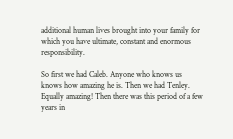additional human lives brought into your family for which you have ultimate, constant and enormous responsibility.

So first we had Caleb. Anyone who knows us knows how amazing he is. Then we had Tenley. Equally amazing! Then there was this period of a few years in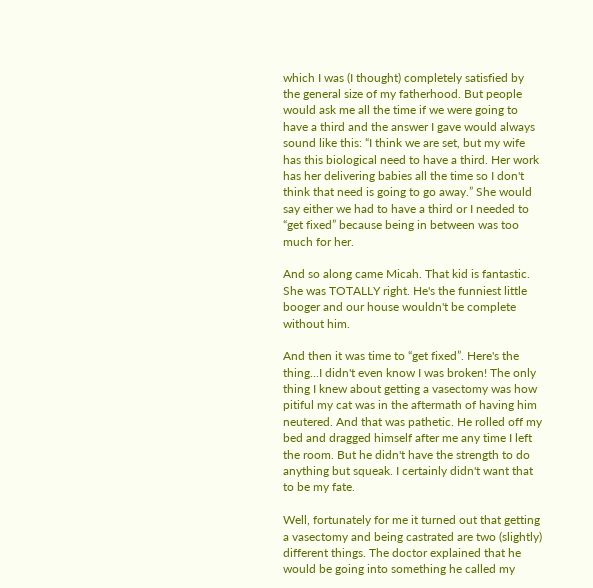which I was (I thought) completely satisfied by the general size of my fatherhood. But people would ask me all the time if we were going to have a third and the answer I gave would always sound like this: “I think we are set, but my wife has this biological need to have a third. Her work has her delivering babies all the time so I don't think that need is going to go away.” She would say either we had to have a third or I needed to “get fixed” because being in between was too much for her.

And so along came Micah. That kid is fantastic. She was TOTALLY right. He's the funniest little booger and our house wouldn't be complete without him.

And then it was time to “get fixed”. Here's the thing...I didn't even know I was broken! The only thing I knew about getting a vasectomy was how pitiful my cat was in the aftermath of having him neutered. And that was pathetic. He rolled off my bed and dragged himself after me any time I left the room. But he didn't have the strength to do anything but squeak. I certainly didn't want that to be my fate.

Well, fortunately for me it turned out that getting a vasectomy and being castrated are two (slightly) different things. The doctor explained that he would be going into something he called my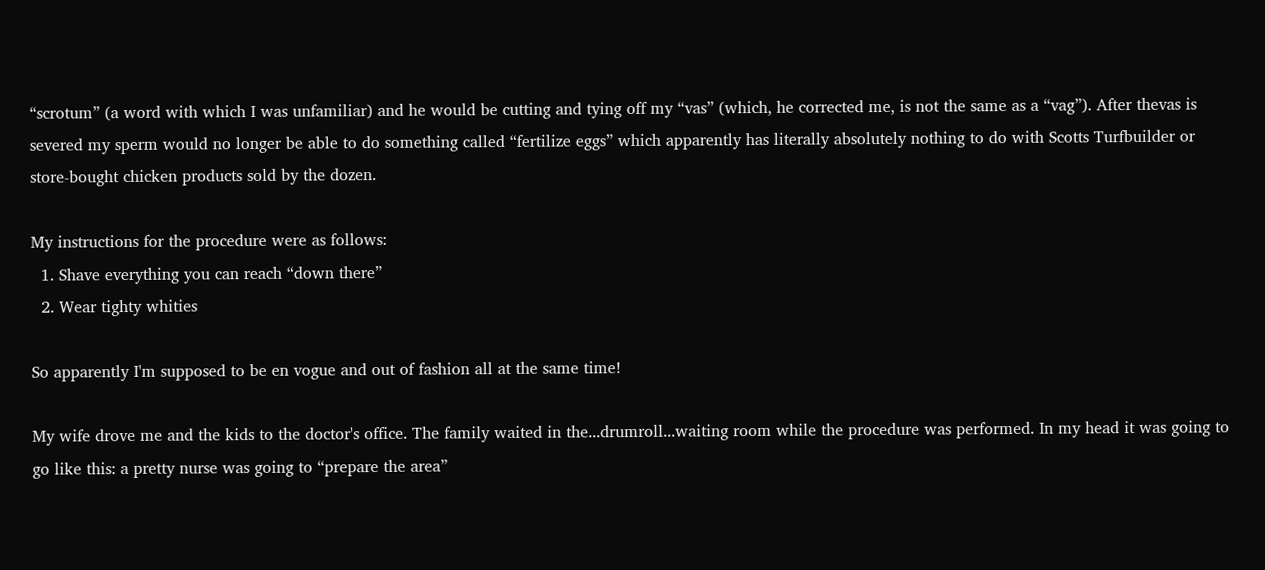“scrotum” (a word with which I was unfamiliar) and he would be cutting and tying off my “vas” (which, he corrected me, is not the same as a “vag”). After thevas is severed my sperm would no longer be able to do something called “fertilize eggs” which apparently has literally absolutely nothing to do with Scotts Turfbuilder or store-bought chicken products sold by the dozen.

My instructions for the procedure were as follows:
  1. Shave everything you can reach “down there”
  2. Wear tighty whities

So apparently I'm supposed to be en vogue and out of fashion all at the same time!

My wife drove me and the kids to the doctor's office. The family waited in the...drumroll...waiting room while the procedure was performed. In my head it was going to go like this: a pretty nurse was going to “prepare the area”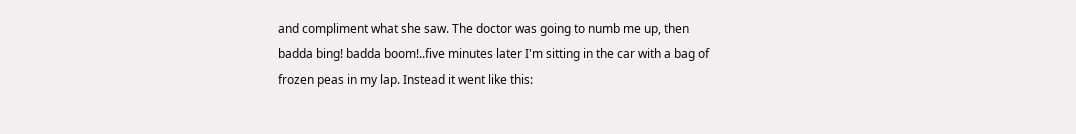and compliment what she saw. The doctor was going to numb me up, then badda bing! badda boom!..five minutes later I'm sitting in the car with a bag of frozen peas in my lap. Instead it went like this: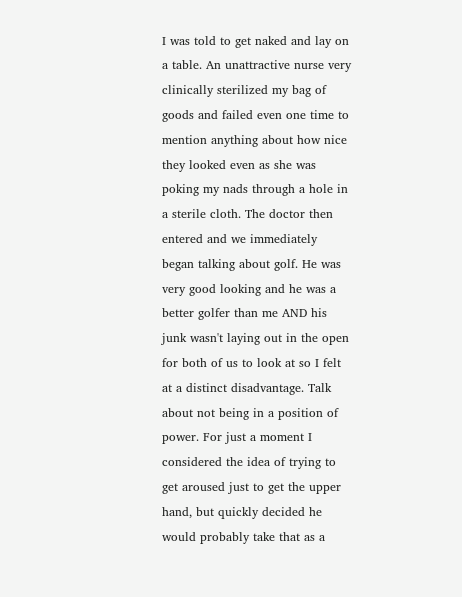I was told to get naked and lay on a table. An unattractive nurse very clinically sterilized my bag of goods and failed even one time to mention anything about how nice they looked even as she was poking my nads through a hole in a sterile cloth. The doctor then entered and we immediately began talking about golf. He was very good looking and he was a better golfer than me AND his junk wasn't laying out in the open for both of us to look at so I felt at a distinct disadvantage. Talk about not being in a position of power. For just a moment I considered the idea of trying to get aroused just to get the upper hand, but quickly decided he would probably take that as a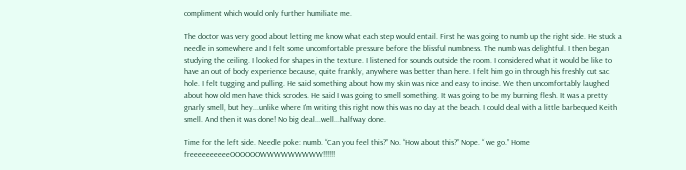compliment which would only further humiliate me.

The doctor was very good about letting me know what each step would entail. First he was going to numb up the right side. He stuck a needle in somewhere and I felt some uncomfortable pressure before the blissful numbness. The numb was delightful. I then began studying the ceiling. I looked for shapes in the texture. I listened for sounds outside the room. I considered what it would be like to have an out of body experience because, quite frankly, anywhere was better than here. I felt him go in through his freshly cut sac hole. I felt tugging and pulling. He said something about how my skin was nice and easy to incise. We then uncomfortably laughed about how old men have thick scrodes. He said I was going to smell something. It was going to be my burning flesh. It was a pretty gnarly smell, but hey...unlike where I'm writing this right now this was no day at the beach. I could deal with a little barbequed Keith smell. And then it was done! No big deal...well...halfway done.

Time for the left side. Needle poke: numb. “Can you feel this?” No. “How about this?” Nope. “ we go.” Home freeeeeeeeeeOOOOOOWWWWWWWWW!!!!!!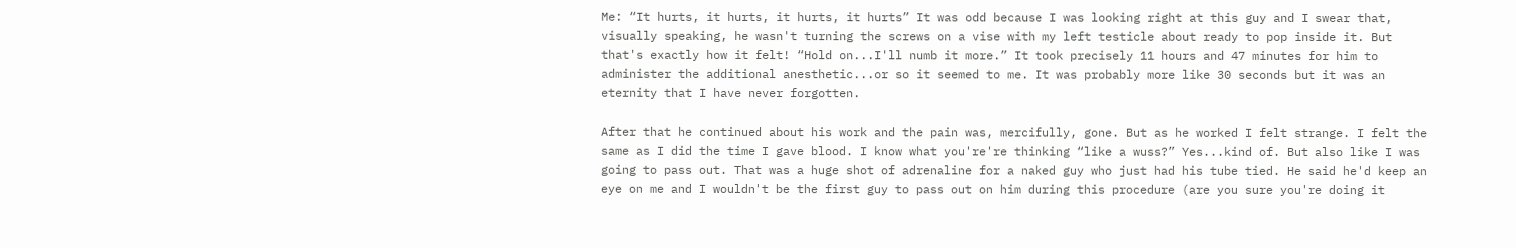Me: “It hurts, it hurts, it hurts, it hurts” It was odd because I was looking right at this guy and I swear that, visually speaking, he wasn't turning the screws on a vise with my left testicle about ready to pop inside it. But that's exactly how it felt! “Hold on...I'll numb it more.” It took precisely 11 hours and 47 minutes for him to administer the additional anesthetic...or so it seemed to me. It was probably more like 30 seconds but it was an eternity that I have never forgotten.

After that he continued about his work and the pain was, mercifully, gone. But as he worked I felt strange. I felt the same as I did the time I gave blood. I know what you're're thinking “like a wuss?” Yes...kind of. But also like I was going to pass out. That was a huge shot of adrenaline for a naked guy who just had his tube tied. He said he'd keep an eye on me and I wouldn't be the first guy to pass out on him during this procedure (are you sure you're doing it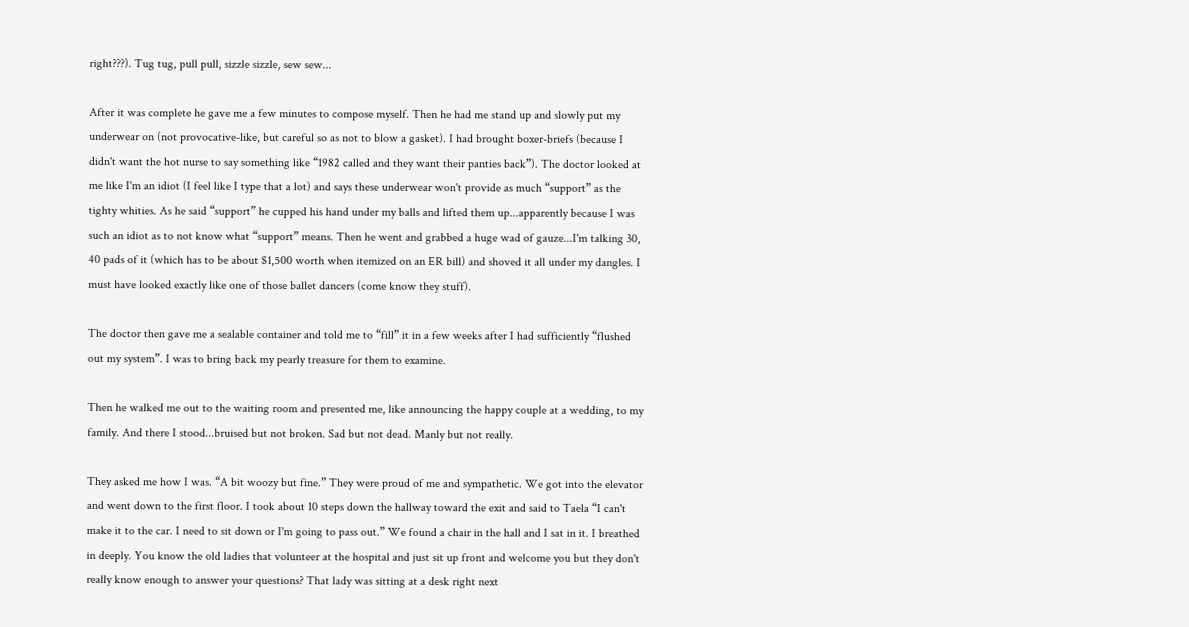right???). Tug tug, pull pull, sizzle sizzle, sew sew...

After it was complete he gave me a few minutes to compose myself. Then he had me stand up and slowly put my underwear on (not provocative-like, but careful so as not to blow a gasket). I had brought boxer-briefs (because I didn't want the hot nurse to say something like “1982 called and they want their panties back”). The doctor looked at me like I'm an idiot (I feel like I type that a lot) and says these underwear won't provide as much “support” as the tighty whities. As he said “support” he cupped his hand under my balls and lifted them up...apparently because I was such an idiot as to not know what “support” means. Then he went and grabbed a huge wad of gauze...I'm talking 30, 40 pads of it (which has to be about $1,500 worth when itemized on an ER bill) and shoved it all under my dangles. I must have looked exactly like one of those ballet dancers (come know they stuff).

The doctor then gave me a sealable container and told me to “fill” it in a few weeks after I had sufficiently “flushed out my system”. I was to bring back my pearly treasure for them to examine.

Then he walked me out to the waiting room and presented me, like announcing the happy couple at a wedding, to my family. And there I stood...bruised but not broken. Sad but not dead. Manly but not really.

They asked me how I was. “A bit woozy but fine.” They were proud of me and sympathetic. We got into the elevator and went down to the first floor. I took about 10 steps down the hallway toward the exit and said to Taela “I can't make it to the car. I need to sit down or I'm going to pass out.” We found a chair in the hall and I sat in it. I breathed in deeply. You know the old ladies that volunteer at the hospital and just sit up front and welcome you but they don't really know enough to answer your questions? That lady was sitting at a desk right next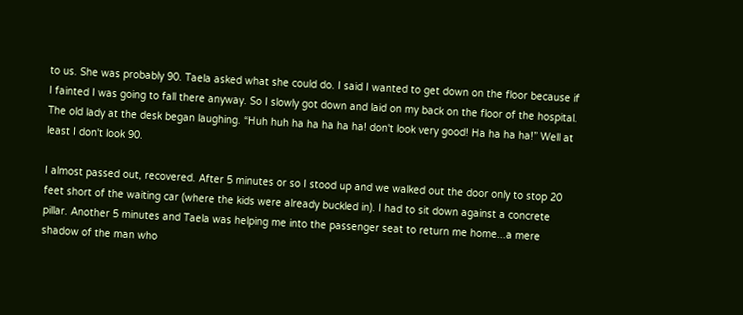to us. She was probably 90. Taela asked what she could do. I said I wanted to get down on the floor because if I fainted I was going to fall there anyway. So I slowly got down and laid on my back on the floor of the hospital. The old lady at the desk began laughing. “Huh huh ha ha ha ha ha! don't look very good! Ha ha ha ha!” Well at least I don't look 90.

I almost passed out, recovered. After 5 minutes or so I stood up and we walked out the door only to stop 20 feet short of the waiting car (where the kids were already buckled in). I had to sit down against a concrete pillar. Another 5 minutes and Taela was helping me into the passenger seat to return me home...a mere shadow of the man who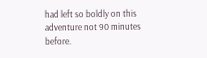had left so boldly on this adventure not 90 minutes before.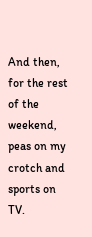And then, for the rest of the weekend, peas on my crotch and sports on TV.